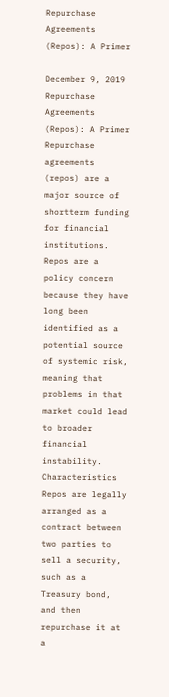Repurchase Agreements (Repos): A Primer

December 9, 2019 Repurchase Agreements (Repos): A Primer Repurchase agreements (repos) are a major source of shortterm funding for financial institutions. Repos are a policy concern because they have long been identified as a potential source of systemic risk, meaning that problems in that market could lead to broader financial instability. Characteristics Repos are legally arranged as a contract between two parties to sell a security, such as a Treasury bond, and then repurchase it at a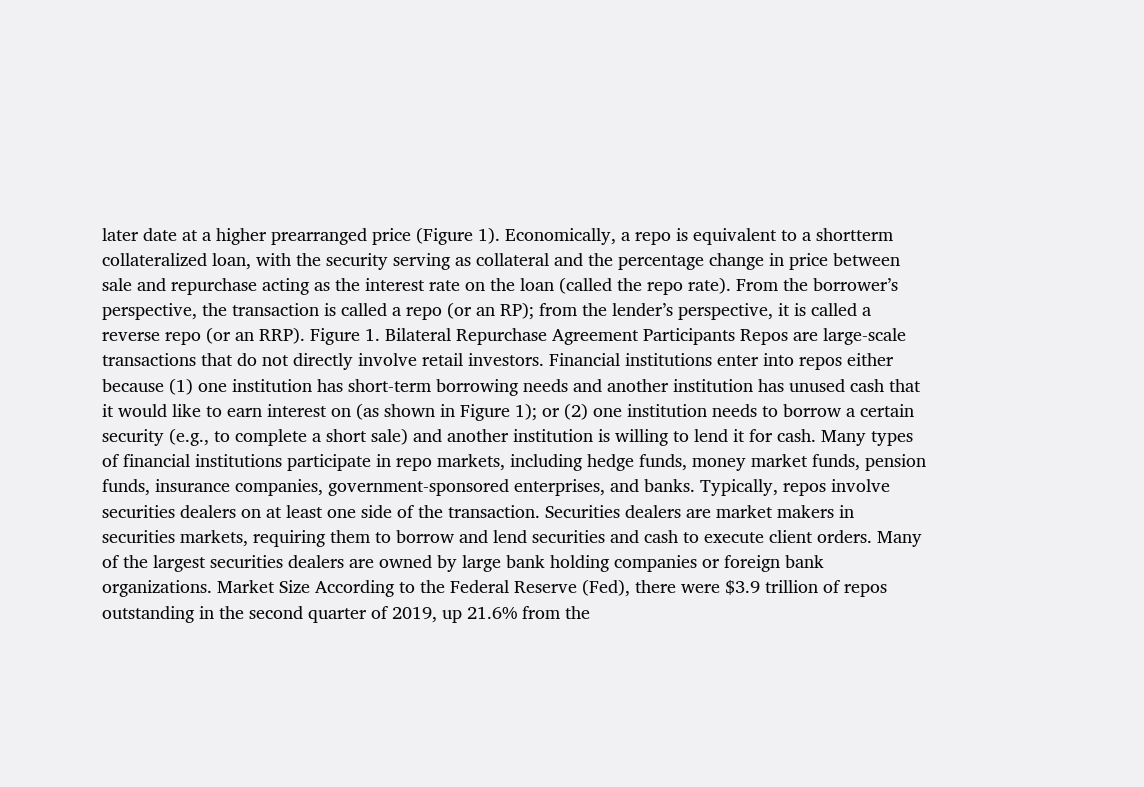later date at a higher prearranged price (Figure 1). Economically, a repo is equivalent to a shortterm collateralized loan, with the security serving as collateral and the percentage change in price between sale and repurchase acting as the interest rate on the loan (called the repo rate). From the borrower’s perspective, the transaction is called a repo (or an RP); from the lender’s perspective, it is called a reverse repo (or an RRP). Figure 1. Bilateral Repurchase Agreement Participants Repos are large-scale transactions that do not directly involve retail investors. Financial institutions enter into repos either because (1) one institution has short-term borrowing needs and another institution has unused cash that it would like to earn interest on (as shown in Figure 1); or (2) one institution needs to borrow a certain security (e.g., to complete a short sale) and another institution is willing to lend it for cash. Many types of financial institutions participate in repo markets, including hedge funds, money market funds, pension funds, insurance companies, government-sponsored enterprises, and banks. Typically, repos involve securities dealers on at least one side of the transaction. Securities dealers are market makers in securities markets, requiring them to borrow and lend securities and cash to execute client orders. Many of the largest securities dealers are owned by large bank holding companies or foreign bank organizations. Market Size According to the Federal Reserve (Fed), there were $3.9 trillion of repos outstanding in the second quarter of 2019, up 21.6% from the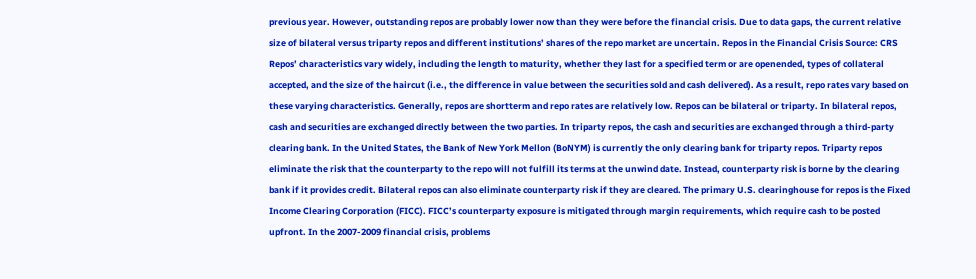previous year. However, outstanding repos are probably lower now than they were before the financial crisis. Due to data gaps, the current relative size of bilateral versus triparty repos and different institutions’ shares of the repo market are uncertain. Repos in the Financial Crisis Source: CRS Repos’ characteristics vary widely, including the length to maturity, whether they last for a specified term or are openended, types of collateral accepted, and the size of the haircut (i.e., the difference in value between the securities sold and cash delivered). As a result, repo rates vary based on these varying characteristics. Generally, repos are shortterm and repo rates are relatively low. Repos can be bilateral or triparty. In bilateral repos, cash and securities are exchanged directly between the two parties. In triparty repos, the cash and securities are exchanged through a third-party clearing bank. In the United States, the Bank of New York Mellon (BoNYM) is currently the only clearing bank for triparty repos. Triparty repos eliminate the risk that the counterparty to the repo will not fulfill its terms at the unwind date. Instead, counterparty risk is borne by the clearing bank if it provides credit. Bilateral repos can also eliminate counterparty risk if they are cleared. The primary U.S. clearinghouse for repos is the Fixed Income Clearing Corporation (FICC). FICC’s counterparty exposure is mitigated through margin requirements, which require cash to be posted upfront. In the 2007-2009 financial crisis, problems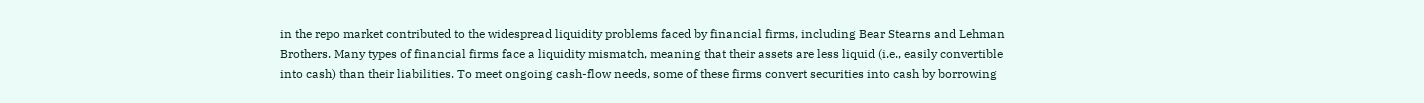in the repo market contributed to the widespread liquidity problems faced by financial firms, including Bear Stearns and Lehman Brothers. Many types of financial firms face a liquidity mismatch, meaning that their assets are less liquid (i.e., easily convertible into cash) than their liabilities. To meet ongoing cash-flow needs, some of these firms convert securities into cash by borrowing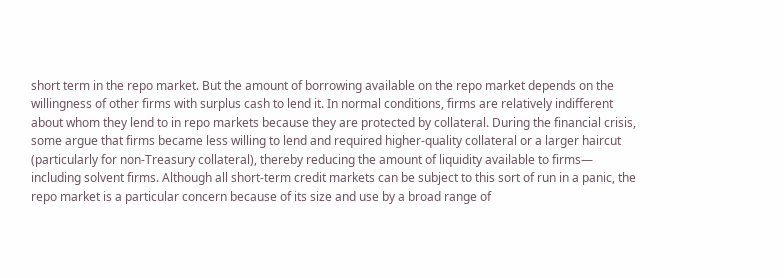short term in the repo market. But the amount of borrowing available on the repo market depends on the willingness of other firms with surplus cash to lend it. In normal conditions, firms are relatively indifferent about whom they lend to in repo markets because they are protected by collateral. During the financial crisis, some argue that firms became less willing to lend and required higher-quality collateral or a larger haircut (particularly for non-Treasury collateral), thereby reducing the amount of liquidity available to firms— including solvent firms. Although all short-term credit markets can be subject to this sort of run in a panic, the repo market is a particular concern because of its size and use by a broad range of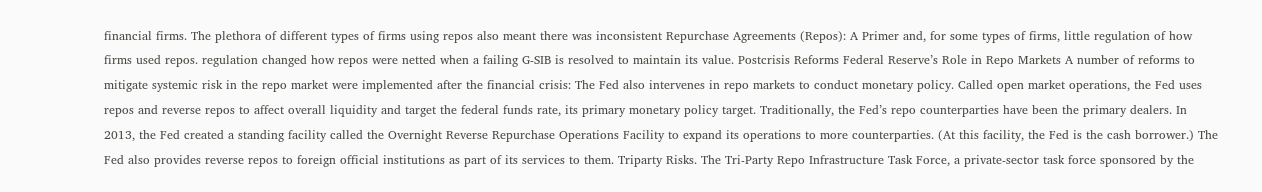financial firms. The plethora of different types of firms using repos also meant there was inconsistent Repurchase Agreements (Repos): A Primer and, for some types of firms, little regulation of how firms used repos. regulation changed how repos were netted when a failing G-SIB is resolved to maintain its value. Postcrisis Reforms Federal Reserve’s Role in Repo Markets A number of reforms to mitigate systemic risk in the repo market were implemented after the financial crisis: The Fed also intervenes in repo markets to conduct monetary policy. Called open market operations, the Fed uses repos and reverse repos to affect overall liquidity and target the federal funds rate, its primary monetary policy target. Traditionally, the Fed’s repo counterparties have been the primary dealers. In 2013, the Fed created a standing facility called the Overnight Reverse Repurchase Operations Facility to expand its operations to more counterparties. (At this facility, the Fed is the cash borrower.) The Fed also provides reverse repos to foreign official institutions as part of its services to them. Triparty Risks. The Tri-Party Repo Infrastructure Task Force, a private-sector task force sponsored by the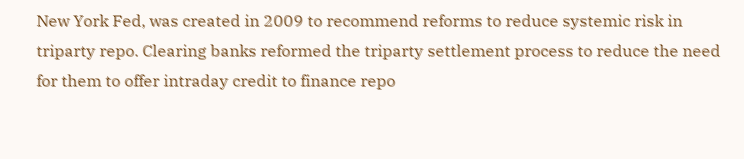New York Fed, was created in 2009 to recommend reforms to reduce systemic risk in triparty repo. Clearing banks reformed the triparty settlement process to reduce the need for them to offer intraday credit to finance repo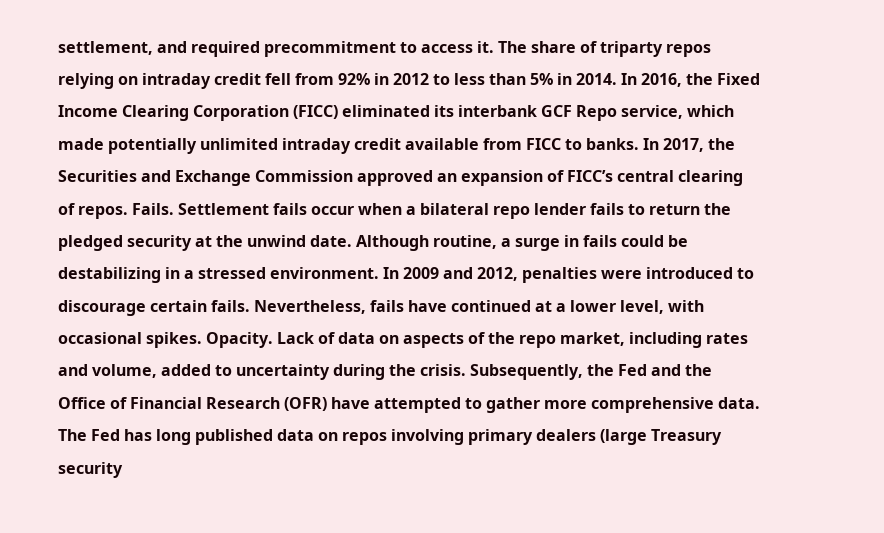settlement, and required precommitment to access it. The share of triparty repos relying on intraday credit fell from 92% in 2012 to less than 5% in 2014. In 2016, the Fixed Income Clearing Corporation (FICC) eliminated its interbank GCF Repo service, which made potentially unlimited intraday credit available from FICC to banks. In 2017, the Securities and Exchange Commission approved an expansion of FICC’s central clearing of repos. Fails. Settlement fails occur when a bilateral repo lender fails to return the pledged security at the unwind date. Although routine, a surge in fails could be destabilizing in a stressed environment. In 2009 and 2012, penalties were introduced to discourage certain fails. Nevertheless, fails have continued at a lower level, with occasional spikes. Opacity. Lack of data on aspects of the repo market, including rates and volume, added to uncertainty during the crisis. Subsequently, the Fed and the Office of Financial Research (OFR) have attempted to gather more comprehensive data. The Fed has long published data on repos involving primary dealers (large Treasury security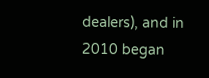dealers), and in 2010 began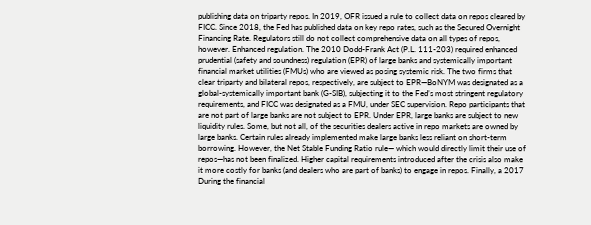publishing data on triparty repos. In 2019, OFR issued a rule to collect data on repos cleared by FICC. Since 2018, the Fed has published data on key repo rates, such as the Secured Overnight Financing Rate. Regulators still do not collect comprehensive data on all types of repos, however. Enhanced regulation. The 2010 Dodd-Frank Act (P.L. 111-203) required enhanced prudential (safety and soundness) regulation (EPR) of large banks and systemically important financial market utilities (FMUs) who are viewed as posing systemic risk. The two firms that clear triparty and bilateral repos, respectively, are subject to EPR—BoNYM was designated as a global-systemically important bank (G-SIB), subjecting it to the Fed’s most stringent regulatory requirements, and FICC was designated as a FMU, under SEC supervision. Repo participants that are not part of large banks are not subject to EPR. Under EPR, large banks are subject to new liquidity rules. Some, but not all, of the securities dealers active in repo markets are owned by large banks. Certain rules already implemented make large banks less reliant on short-term borrowing. However, the Net Stable Funding Ratio rule— which would directly limit their use of repos—has not been finalized. Higher capital requirements introduced after the crisis also make it more costly for banks (and dealers who are part of banks) to engage in repos. Finally, a 2017 During the financial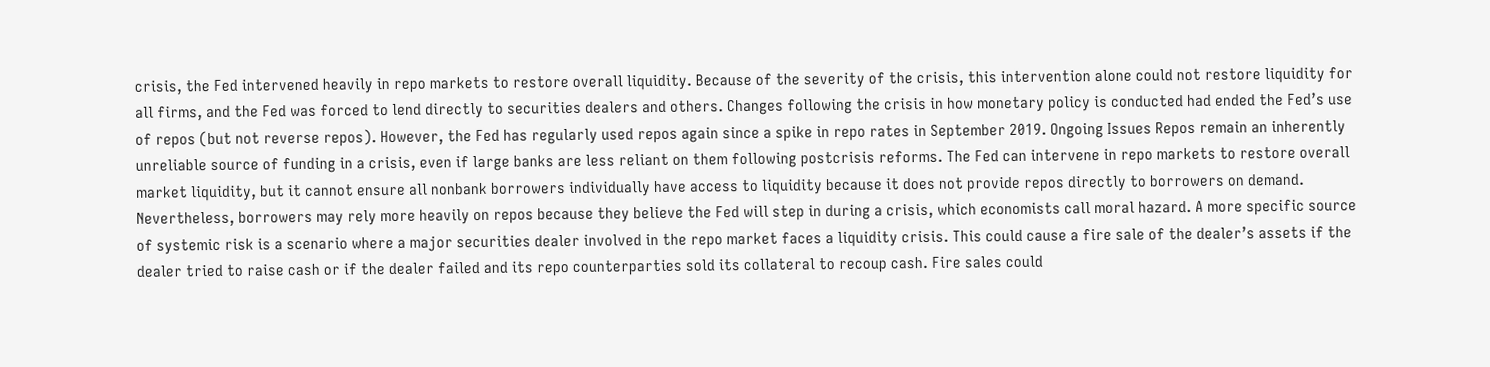crisis, the Fed intervened heavily in repo markets to restore overall liquidity. Because of the severity of the crisis, this intervention alone could not restore liquidity for all firms, and the Fed was forced to lend directly to securities dealers and others. Changes following the crisis in how monetary policy is conducted had ended the Fed’s use of repos (but not reverse repos). However, the Fed has regularly used repos again since a spike in repo rates in September 2019. Ongoing Issues Repos remain an inherently unreliable source of funding in a crisis, even if large banks are less reliant on them following postcrisis reforms. The Fed can intervene in repo markets to restore overall market liquidity, but it cannot ensure all nonbank borrowers individually have access to liquidity because it does not provide repos directly to borrowers on demand. Nevertheless, borrowers may rely more heavily on repos because they believe the Fed will step in during a crisis, which economists call moral hazard. A more specific source of systemic risk is a scenario where a major securities dealer involved in the repo market faces a liquidity crisis. This could cause a fire sale of the dealer’s assets if the dealer tried to raise cash or if the dealer failed and its repo counterparties sold its collateral to recoup cash. Fire sales could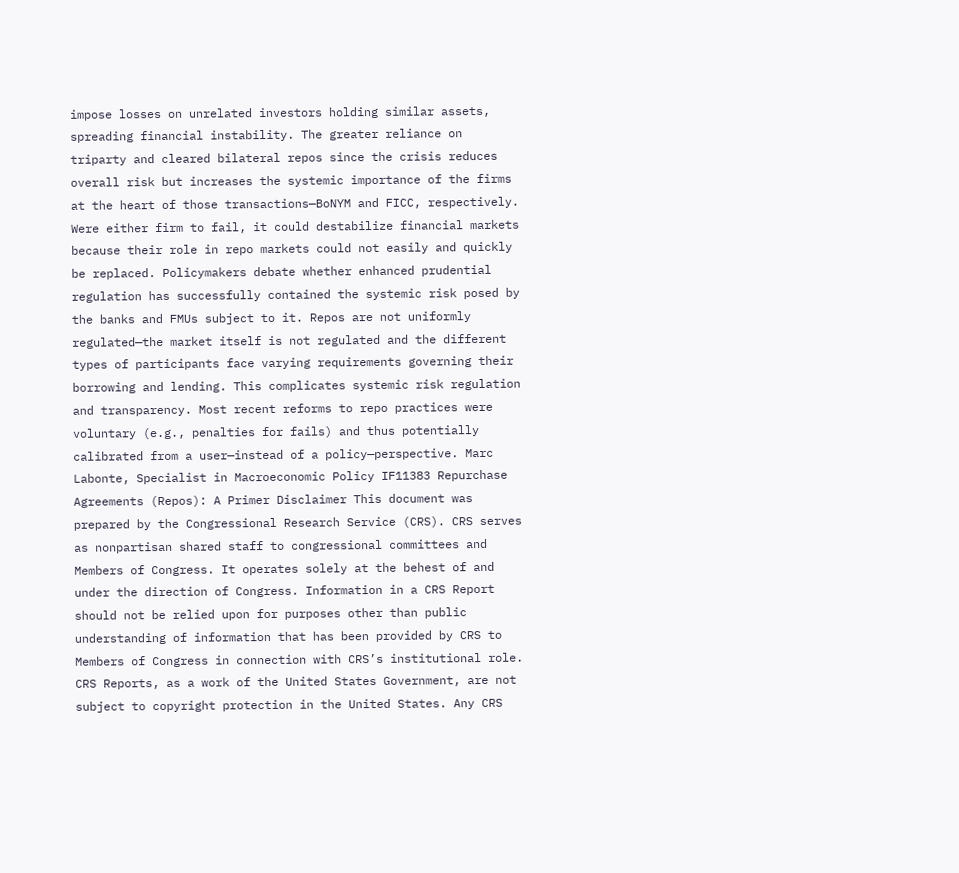impose losses on unrelated investors holding similar assets, spreading financial instability. The greater reliance on triparty and cleared bilateral repos since the crisis reduces overall risk but increases the systemic importance of the firms at the heart of those transactions—BoNYM and FICC, respectively. Were either firm to fail, it could destabilize financial markets because their role in repo markets could not easily and quickly be replaced. Policymakers debate whether enhanced prudential regulation has successfully contained the systemic risk posed by the banks and FMUs subject to it. Repos are not uniformly regulated—the market itself is not regulated and the different types of participants face varying requirements governing their borrowing and lending. This complicates systemic risk regulation and transparency. Most recent reforms to repo practices were voluntary (e.g., penalties for fails) and thus potentially calibrated from a user—instead of a policy—perspective. Marc Labonte, Specialist in Macroeconomic Policy IF11383 Repurchase Agreements (Repos): A Primer Disclaimer This document was prepared by the Congressional Research Service (CRS). CRS serves as nonpartisan shared staff to congressional committees and Members of Congress. It operates solely at the behest of and under the direction of Congress. Information in a CRS Report should not be relied upon for purposes other than public understanding of information that has been provided by CRS to Members of Congress in connection with CRS’s institutional role. CRS Reports, as a work of the United States Government, are not subject to copyright protection in the United States. Any CRS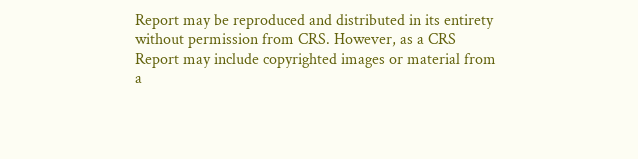Report may be reproduced and distributed in its entirety without permission from CRS. However, as a CRS Report may include copyrighted images or material from a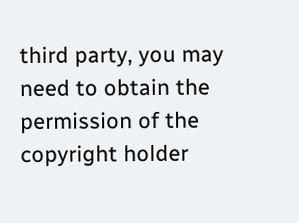third party, you may need to obtain the permission of the copyright holder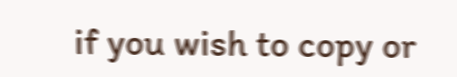if you wish to copy or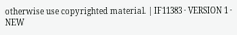otherwise use copyrighted material. | IF11383 · VERSION 1 · NEW